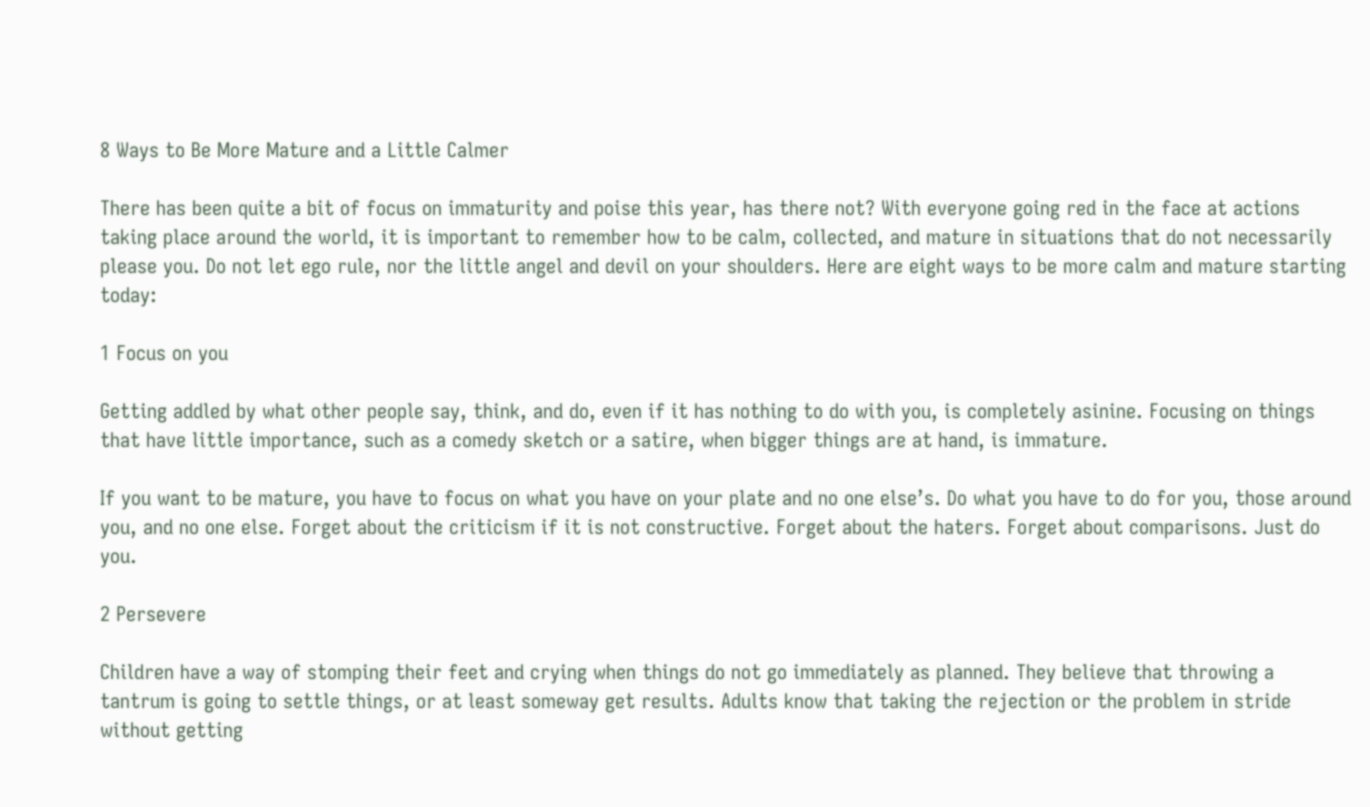8 Ways to Be More Mature and a Little Calmer

There has been quite a bit of focus on immaturity and poise this year, has there not? With everyone going red in the face at actions taking place around the world, it is important to remember how to be calm, collected, and mature in situations that do not necessarily please you. Do not let ego rule, nor the little angel and devil on your shoulders. Here are eight ways to be more calm and mature starting today:

1 Focus on you

Getting addled by what other people say, think, and do, even if it has nothing to do with you, is completely asinine. Focusing on things that have little importance, such as a comedy sketch or a satire, when bigger things are at hand, is immature.

If you want to be mature, you have to focus on what you have on your plate and no one else’s. Do what you have to do for you, those around you, and no one else. Forget about the criticism if it is not constructive. Forget about the haters. Forget about comparisons. Just do you.

2 Persevere

Children have a way of stomping their feet and crying when things do not go immediately as planned. They believe that throwing a tantrum is going to settle things, or at least someway get results. Adults know that taking the rejection or the problem in stride without getting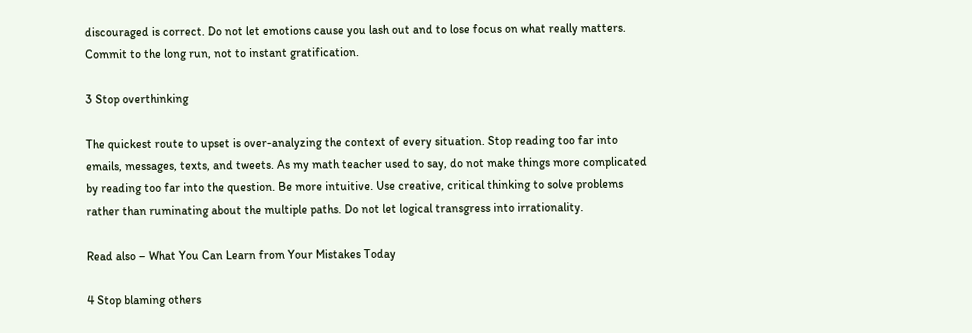discouraged is correct. Do not let emotions cause you lash out and to lose focus on what really matters. Commit to the long run, not to instant gratification.

3 Stop overthinking

The quickest route to upset is over-analyzing the context of every situation. Stop reading too far into emails, messages, texts, and tweets. As my math teacher used to say, do not make things more complicated by reading too far into the question. Be more intuitive. Use creative, critical thinking to solve problems rather than ruminating about the multiple paths. Do not let logical transgress into irrationality.

Read also – What You Can Learn from Your Mistakes Today

4 Stop blaming others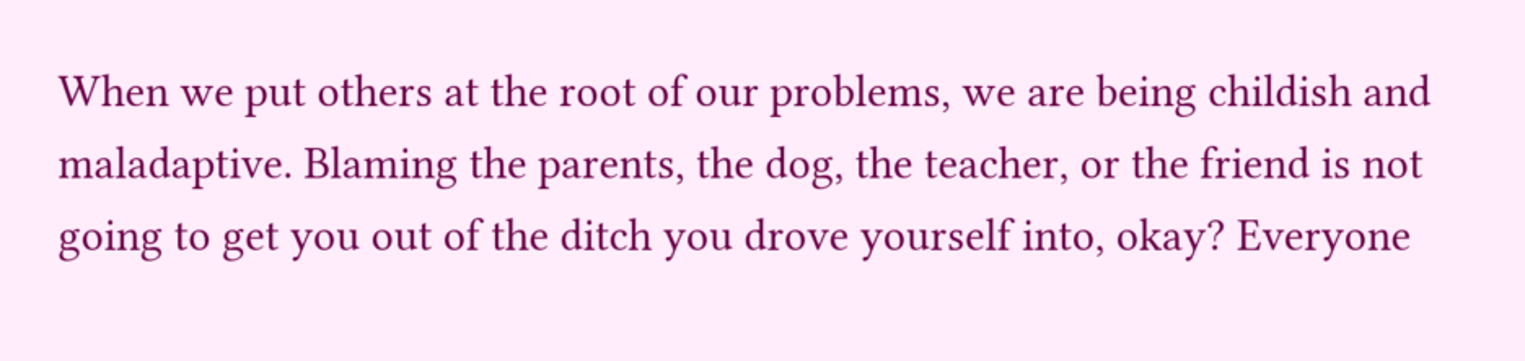When we put others at the root of our problems, we are being childish and maladaptive. Blaming the parents, the dog, the teacher, or the friend is not going to get you out of the ditch you drove yourself into, okay? Everyone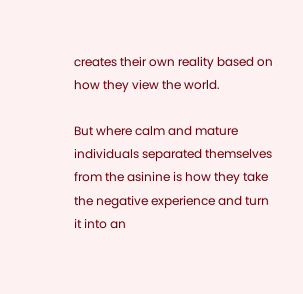creates their own reality based on how they view the world.

But where calm and mature individuals separated themselves from the asinine is how they take the negative experience and turn it into an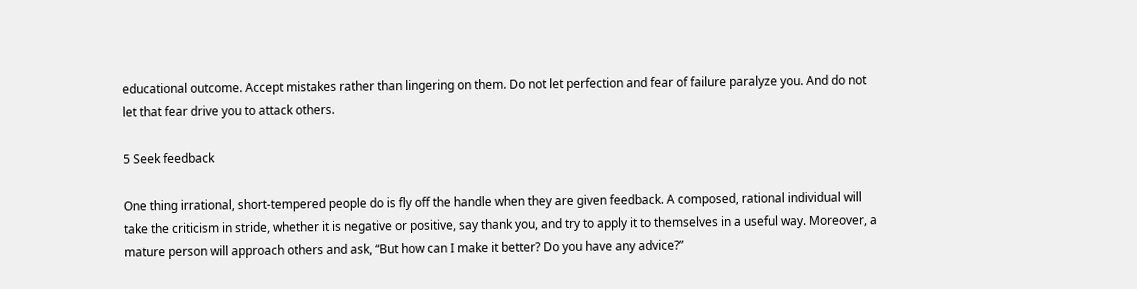educational outcome. Accept mistakes rather than lingering on them. Do not let perfection and fear of failure paralyze you. And do not let that fear drive you to attack others.

5 Seek feedback

One thing irrational, short-tempered people do is fly off the handle when they are given feedback. A composed, rational individual will take the criticism in stride, whether it is negative or positive, say thank you, and try to apply it to themselves in a useful way. Moreover, a mature person will approach others and ask, “But how can I make it better? Do you have any advice?”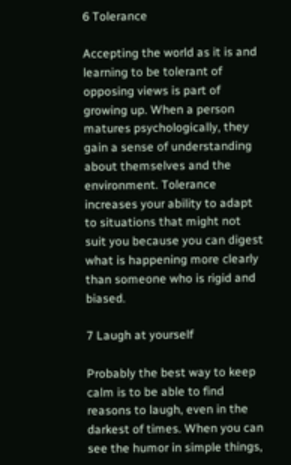6 Tolerance

Accepting the world as it is and learning to be tolerant of opposing views is part of growing up. When a person matures psychologically, they gain a sense of understanding about themselves and the environment. Tolerance increases your ability to adapt to situations that might not suit you because you can digest what is happening more clearly than someone who is rigid and biased.

7 Laugh at yourself

Probably the best way to keep calm is to be able to find reasons to laugh, even in the darkest of times. When you can see the humor in simple things,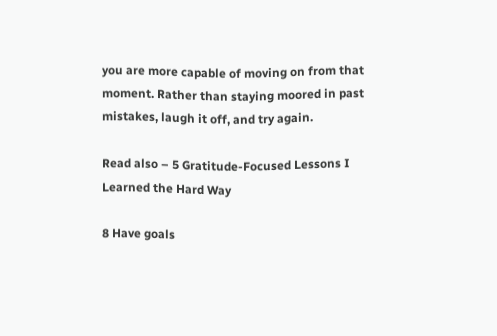you are more capable of moving on from that moment. Rather than staying moored in past mistakes, laugh it off, and try again.

Read also – 5 Gratitude-Focused Lessons I Learned the Hard Way

8 Have goals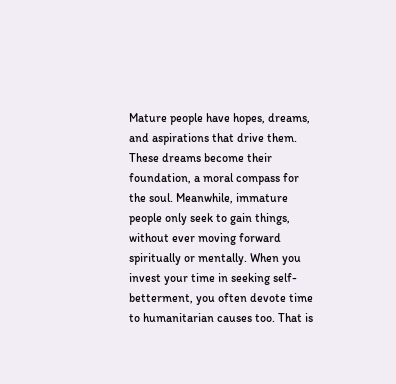Mature people have hopes, dreams, and aspirations that drive them. These dreams become their foundation, a moral compass for the soul. Meanwhile, immature people only seek to gain things, without ever moving forward spiritually or mentally. When you invest your time in seeking self-betterment, you often devote time to humanitarian causes too. That is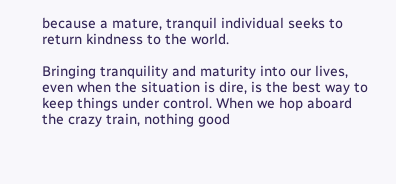because a mature, tranquil individual seeks to return kindness to the world.

Bringing tranquility and maturity into our lives, even when the situation is dire, is the best way to keep things under control. When we hop aboard the crazy train, nothing good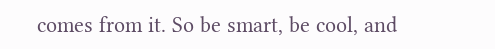comes from it. So be smart, be cool, and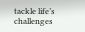tackle life’s challenges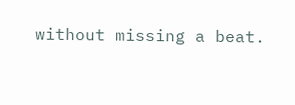without missing a beat.